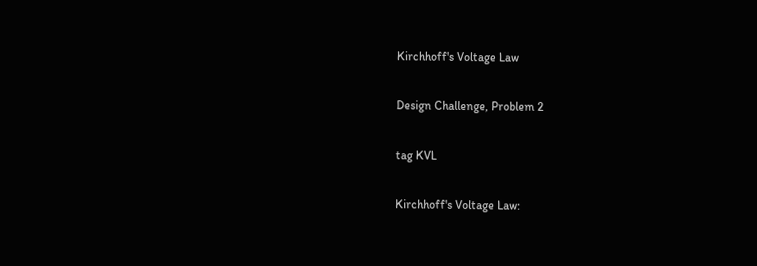Kirchhoff's Voltage Law

Design Challenge, Problem 2

tag KVL

Kirchhoff's Voltage Law: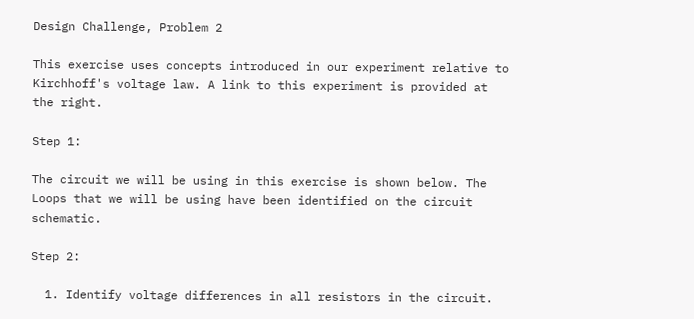Design Challenge, Problem 2

This exercise uses concepts introduced in our experiment relative to Kirchhoff's voltage law. A link to this experiment is provided at the right.

Step 1:

The circuit we will be using in this exercise is shown below. The Loops that we will be using have been identified on the circuit schematic.

Step 2:

  1. Identify voltage differences in all resistors in the circuit.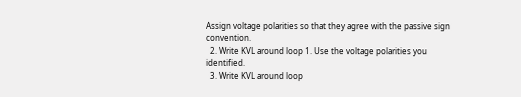Assign voltage polarities so that they agree with the passive sign convention.
  2. Write KVL around loop 1. Use the voltage polarities you identified.
  3. Write KVL around loop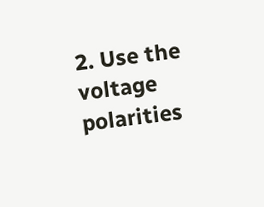2. Use the voltage polarities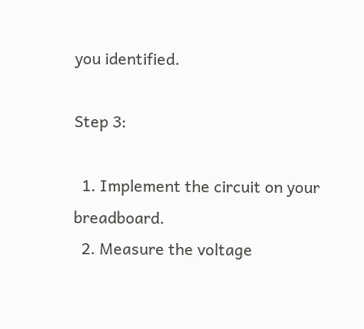you identified.

Step 3:

  1. Implement the circuit on your breadboard.
  2. Measure the voltage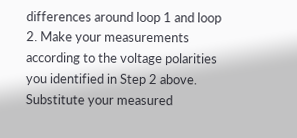differences around loop 1 and loop 2. Make your measurements according to the voltage polarities you identified in Step 2 above. Substitute your measured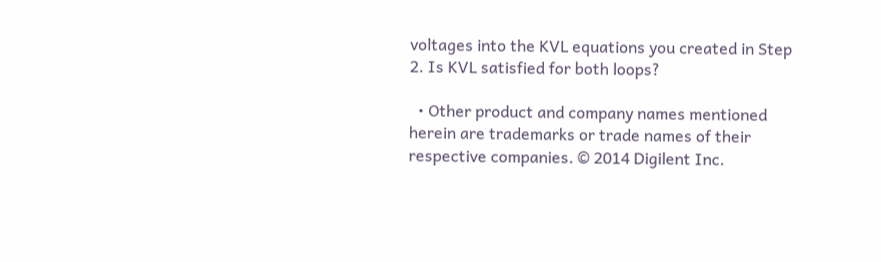voltages into the KVL equations you created in Step 2. Is KVL satisfied for both loops?

  • Other product and company names mentioned herein are trademarks or trade names of their respective companies. © 2014 Digilent Inc.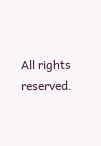All rights reserved.